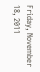Friday, November 18, 2011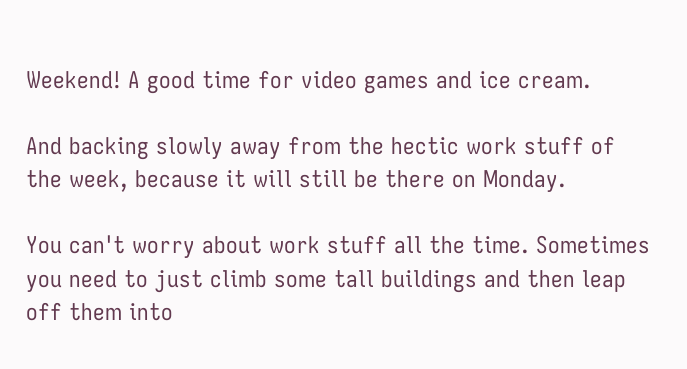Weekend! A good time for video games and ice cream.

And backing slowly away from the hectic work stuff of the week, because it will still be there on Monday.

You can't worry about work stuff all the time. Sometimes you need to just climb some tall buildings and then leap off them into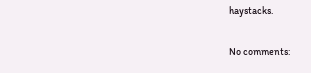haystacks.

No comments: